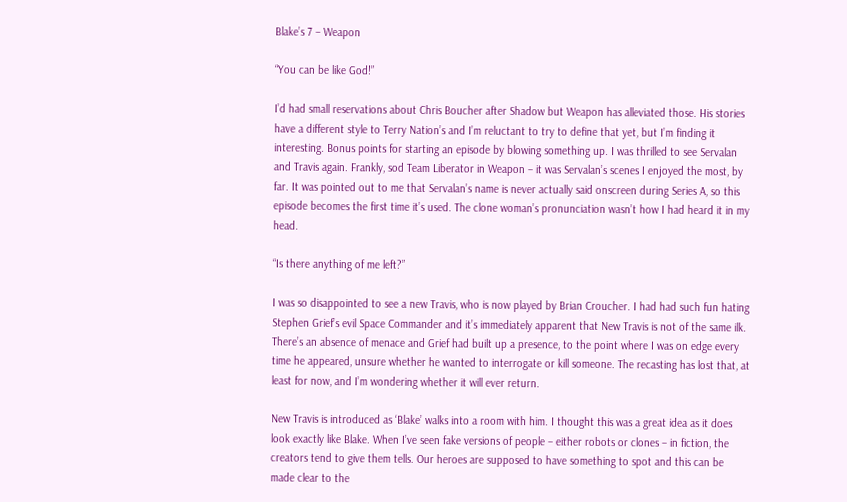Blake’s 7 – Weapon

“You can be like God!”

I’d had small reservations about Chris Boucher after Shadow but Weapon has alleviated those. His stories have a different style to Terry Nation’s and I’m reluctant to try to define that yet, but I’m finding it interesting. Bonus points for starting an episode by blowing something up. I was thrilled to see Servalan and Travis again. Frankly, sod Team Liberator in Weapon – it was Servalan’s scenes I enjoyed the most, by far. It was pointed out to me that Servalan’s name is never actually said onscreen during Series A, so this episode becomes the first time it’s used. The clone woman’s pronunciation wasn’t how I had heard it in my head.

“Is there anything of me left?”

I was so disappointed to see a new Travis, who is now played by Brian Croucher. I had had such fun hating Stephen Grief’s evil Space Commander and it’s immediately apparent that New Travis is not of the same ilk. There’s an absence of menace and Grief had built up a presence, to the point where I was on edge every time he appeared, unsure whether he wanted to interrogate or kill someone. The recasting has lost that, at least for now, and I’m wondering whether it will ever return.

New Travis is introduced as ‘Blake’ walks into a room with him. I thought this was a great idea as it does look exactly like Blake. When I’ve seen fake versions of people – either robots or clones – in fiction, the creators tend to give them tells. Our heroes are supposed to have something to spot and this can be made clear to the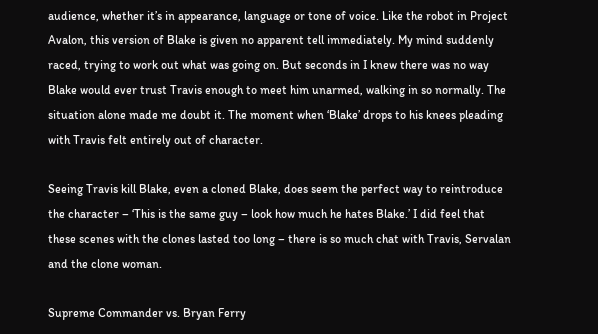audience, whether it’s in appearance, language or tone of voice. Like the robot in Project Avalon, this version of Blake is given no apparent tell immediately. My mind suddenly raced, trying to work out what was going on. But seconds in I knew there was no way Blake would ever trust Travis enough to meet him unarmed, walking in so normally. The situation alone made me doubt it. The moment when ‘Blake’ drops to his knees pleading with Travis felt entirely out of character.

Seeing Travis kill Blake, even a cloned Blake, does seem the perfect way to reintroduce the character – ‘This is the same guy – look how much he hates Blake.’ I did feel that these scenes with the clones lasted too long – there is so much chat with Travis, Servalan and the clone woman.

Supreme Commander vs. Bryan Ferry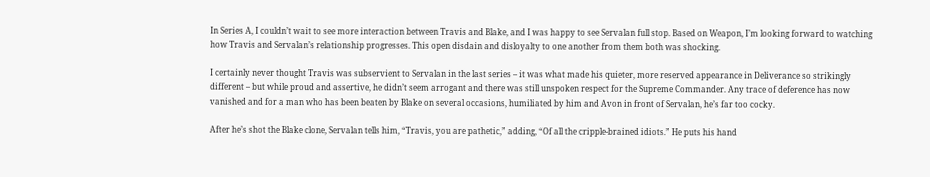In Series A, I couldn’t wait to see more interaction between Travis and Blake, and I was happy to see Servalan full stop. Based on Weapon, I’m looking forward to watching how Travis and Servalan’s relationship progresses. This open disdain and disloyalty to one another from them both was shocking.

I certainly never thought Travis was subservient to Servalan in the last series – it was what made his quieter, more reserved appearance in Deliverance so strikingly different – but while proud and assertive, he didn’t seem arrogant and there was still unspoken respect for the Supreme Commander. Any trace of deference has now vanished and for a man who has been beaten by Blake on several occasions, humiliated by him and Avon in front of Servalan, he’s far too cocky.

After he’s shot the Blake clone, Servalan tells him, “Travis, you are pathetic,” adding, “Of all the cripple-brained idiots.” He puts his hand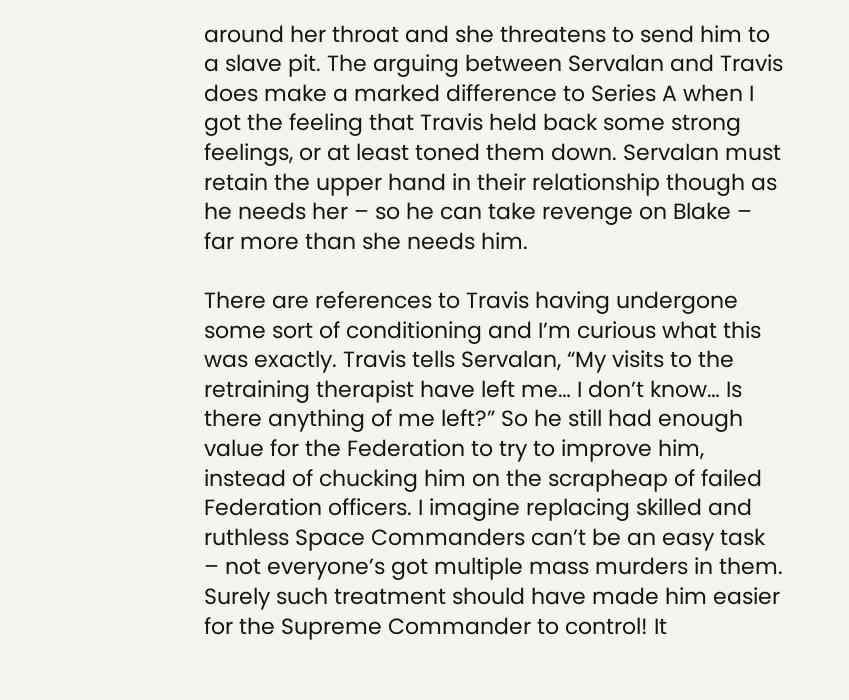around her throat and she threatens to send him to a slave pit. The arguing between Servalan and Travis does make a marked difference to Series A when I got the feeling that Travis held back some strong feelings, or at least toned them down. Servalan must retain the upper hand in their relationship though as he needs her – so he can take revenge on Blake – far more than she needs him.

There are references to Travis having undergone some sort of conditioning and I’m curious what this was exactly. Travis tells Servalan, “My visits to the retraining therapist have left me… I don’t know… Is there anything of me left?” So he still had enough value for the Federation to try to improve him, instead of chucking him on the scrapheap of failed Federation officers. I imagine replacing skilled and ruthless Space Commanders can’t be an easy task – not everyone’s got multiple mass murders in them. Surely such treatment should have made him easier for the Supreme Commander to control! It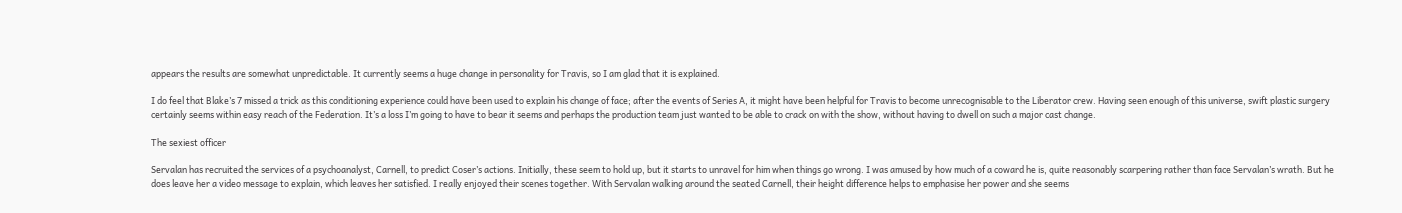appears the results are somewhat unpredictable. It currently seems a huge change in personality for Travis, so I am glad that it is explained.

I do feel that Blake’s 7 missed a trick as this conditioning experience could have been used to explain his change of face; after the events of Series A, it might have been helpful for Travis to become unrecognisable to the Liberator crew. Having seen enough of this universe, swift plastic surgery certainly seems within easy reach of the Federation. It’s a loss I’m going to have to bear it seems and perhaps the production team just wanted to be able to crack on with the show, without having to dwell on such a major cast change.

The sexiest officer

Servalan has recruited the services of a psychoanalyst, Carnell, to predict Coser’s actions. Initially, these seem to hold up, but it starts to unravel for him when things go wrong. I was amused by how much of a coward he is, quite reasonably scarpering rather than face Servalan’s wrath. But he does leave her a video message to explain, which leaves her satisfied. I really enjoyed their scenes together. With Servalan walking around the seated Carnell, their height difference helps to emphasise her power and she seems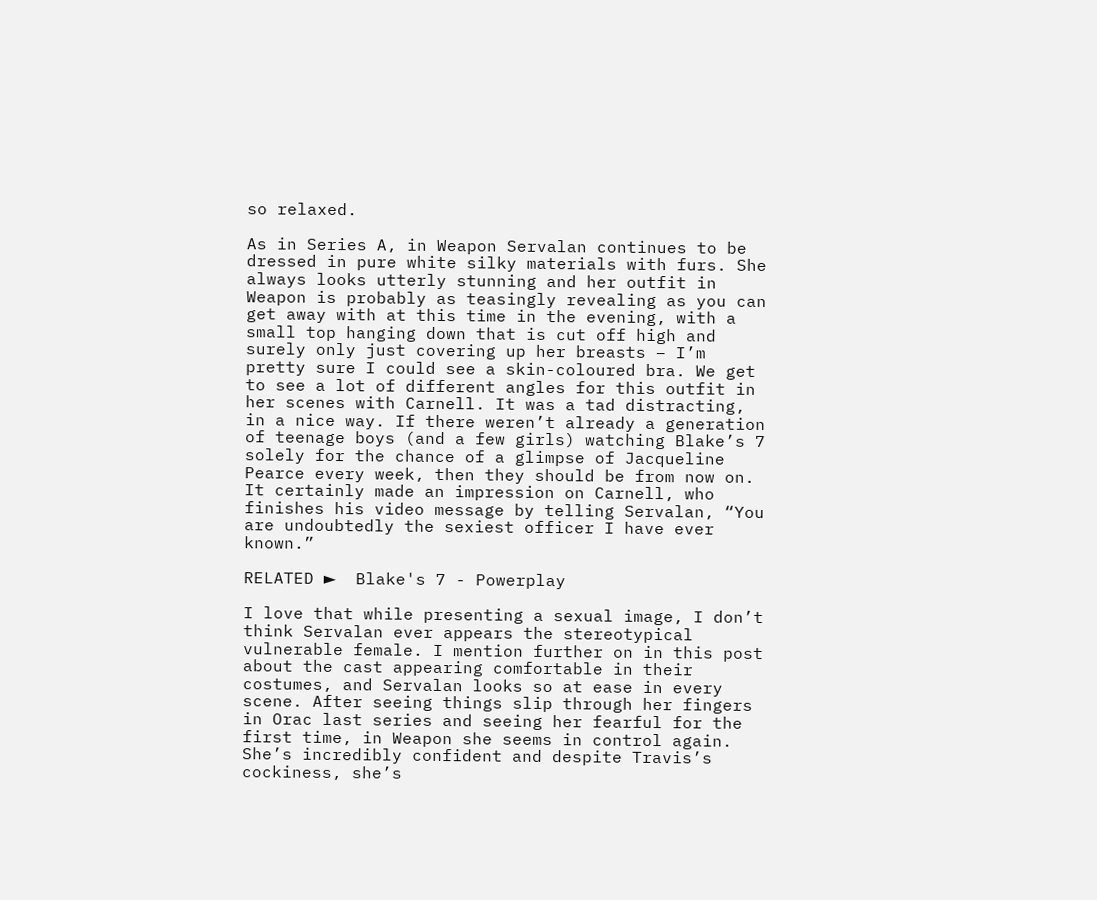so relaxed.

As in Series A, in Weapon Servalan continues to be dressed in pure white silky materials with furs. She always looks utterly stunning and her outfit in Weapon is probably as teasingly revealing as you can get away with at this time in the evening, with a small top hanging down that is cut off high and surely only just covering up her breasts – I’m pretty sure I could see a skin-coloured bra. We get to see a lot of different angles for this outfit in her scenes with Carnell. It was a tad distracting, in a nice way. If there weren’t already a generation of teenage boys (and a few girls) watching Blake’s 7 solely for the chance of a glimpse of Jacqueline Pearce every week, then they should be from now on. It certainly made an impression on Carnell, who finishes his video message by telling Servalan, “You are undoubtedly the sexiest officer I have ever known.”

RELATED ►  Blake's 7 - Powerplay

I love that while presenting a sexual image, I don’t think Servalan ever appears the stereotypical vulnerable female. I mention further on in this post about the cast appearing comfortable in their costumes, and Servalan looks so at ease in every scene. After seeing things slip through her fingers in Orac last series and seeing her fearful for the first time, in Weapon she seems in control again. She’s incredibly confident and despite Travis’s cockiness, she’s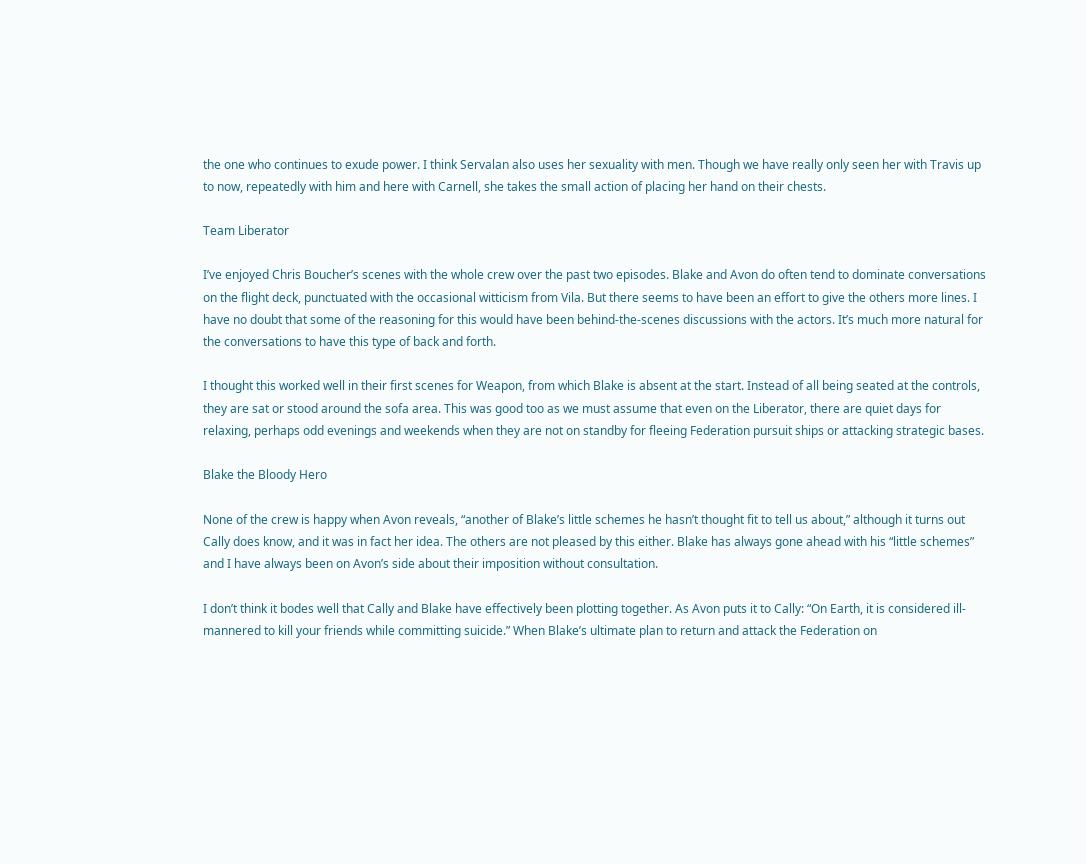the one who continues to exude power. I think Servalan also uses her sexuality with men. Though we have really only seen her with Travis up to now, repeatedly with him and here with Carnell, she takes the small action of placing her hand on their chests.

Team Liberator

I’ve enjoyed Chris Boucher’s scenes with the whole crew over the past two episodes. Blake and Avon do often tend to dominate conversations on the flight deck, punctuated with the occasional witticism from Vila. But there seems to have been an effort to give the others more lines. I have no doubt that some of the reasoning for this would have been behind-the-scenes discussions with the actors. It’s much more natural for the conversations to have this type of back and forth.

I thought this worked well in their first scenes for Weapon, from which Blake is absent at the start. Instead of all being seated at the controls, they are sat or stood around the sofa area. This was good too as we must assume that even on the Liberator, there are quiet days for relaxing, perhaps odd evenings and weekends when they are not on standby for fleeing Federation pursuit ships or attacking strategic bases.

Blake the Bloody Hero

None of the crew is happy when Avon reveals, “another of Blake’s little schemes he hasn’t thought fit to tell us about,” although it turns out Cally does know, and it was in fact her idea. The others are not pleased by this either. Blake has always gone ahead with his “little schemes” and I have always been on Avon’s side about their imposition without consultation.

I don’t think it bodes well that Cally and Blake have effectively been plotting together. As Avon puts it to Cally: “On Earth, it is considered ill-mannered to kill your friends while committing suicide.” When Blake’s ultimate plan to return and attack the Federation on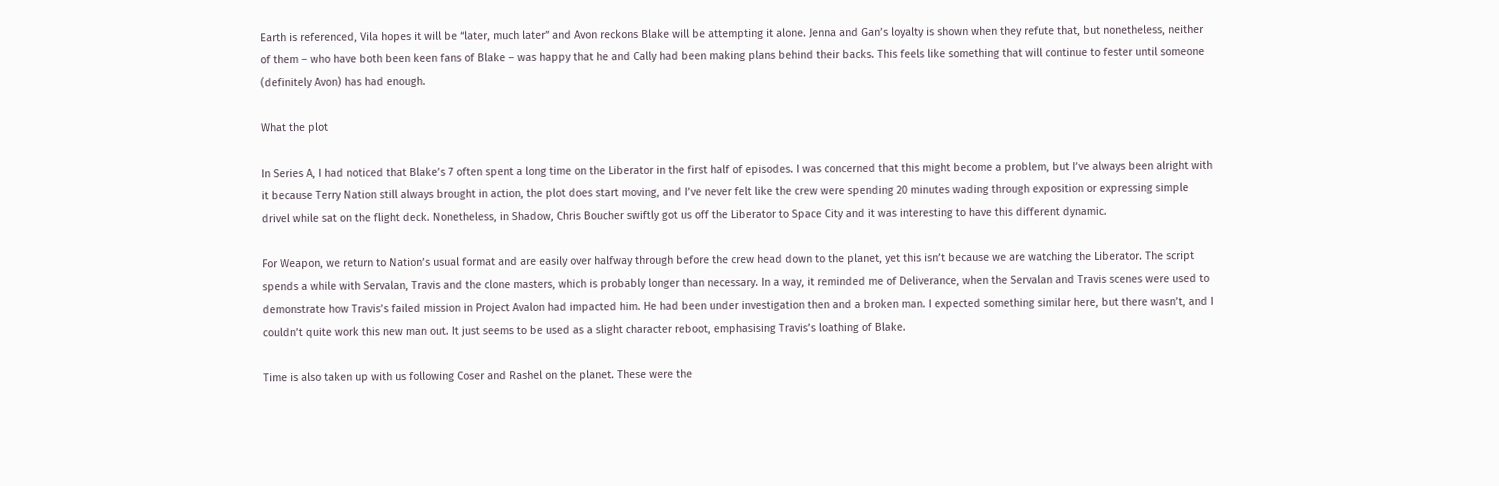Earth is referenced, Vila hopes it will be “later, much later” and Avon reckons Blake will be attempting it alone. Jenna and Gan’s loyalty is shown when they refute that, but nonetheless, neither of them – who have both been keen fans of Blake – was happy that he and Cally had been making plans behind their backs. This feels like something that will continue to fester until someone (definitely Avon) has had enough.

What the plot

In Series A, I had noticed that Blake’s 7 often spent a long time on the Liberator in the first half of episodes. I was concerned that this might become a problem, but I’ve always been alright with it because Terry Nation still always brought in action, the plot does start moving, and I’ve never felt like the crew were spending 20 minutes wading through exposition or expressing simple drivel while sat on the flight deck. Nonetheless, in Shadow, Chris Boucher swiftly got us off the Liberator to Space City and it was interesting to have this different dynamic.

For Weapon, we return to Nation’s usual format and are easily over halfway through before the crew head down to the planet, yet this isn’t because we are watching the Liberator. The script spends a while with Servalan, Travis and the clone masters, which is probably longer than necessary. In a way, it reminded me of Deliverance, when the Servalan and Travis scenes were used to demonstrate how Travis’s failed mission in Project Avalon had impacted him. He had been under investigation then and a broken man. I expected something similar here, but there wasn’t, and I couldn’t quite work this new man out. It just seems to be used as a slight character reboot, emphasising Travis’s loathing of Blake.

Time is also taken up with us following Coser and Rashel on the planet. These were the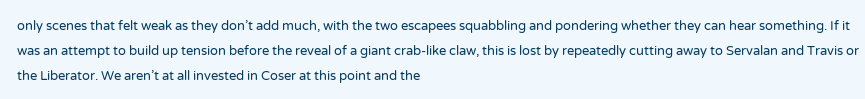only scenes that felt weak as they don’t add much, with the two escapees squabbling and pondering whether they can hear something. If it was an attempt to build up tension before the reveal of a giant crab-like claw, this is lost by repeatedly cutting away to Servalan and Travis or the Liberator. We aren’t at all invested in Coser at this point and the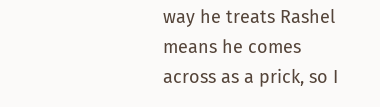way he treats Rashel means he comes across as a prick, so I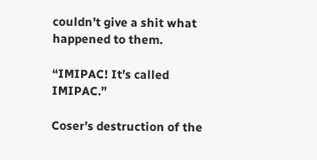couldn’t give a shit what happened to them.

“IMIPAC! It’s called IMIPAC.”

Coser’s destruction of the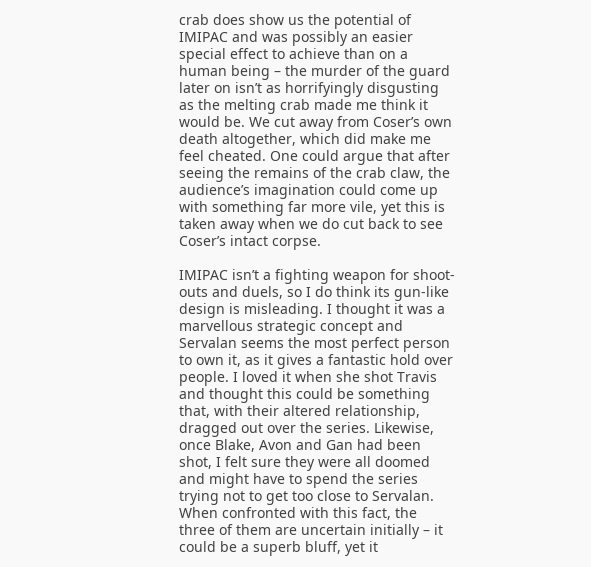crab does show us the potential of IMIPAC and was possibly an easier special effect to achieve than on a human being – the murder of the guard later on isn’t as horrifyingly disgusting as the melting crab made me think it would be. We cut away from Coser’s own death altogether, which did make me feel cheated. One could argue that after seeing the remains of the crab claw, the audience’s imagination could come up with something far more vile, yet this is taken away when we do cut back to see Coser’s intact corpse.

IMIPAC isn’t a fighting weapon for shoot-outs and duels, so I do think its gun-like design is misleading. I thought it was a marvellous strategic concept and Servalan seems the most perfect person to own it, as it gives a fantastic hold over people. I loved it when she shot Travis and thought this could be something that, with their altered relationship, dragged out over the series. Likewise, once Blake, Avon and Gan had been shot, I felt sure they were all doomed and might have to spend the series trying not to get too close to Servalan. When confronted with this fact, the three of them are uncertain initially – it could be a superb bluff, yet it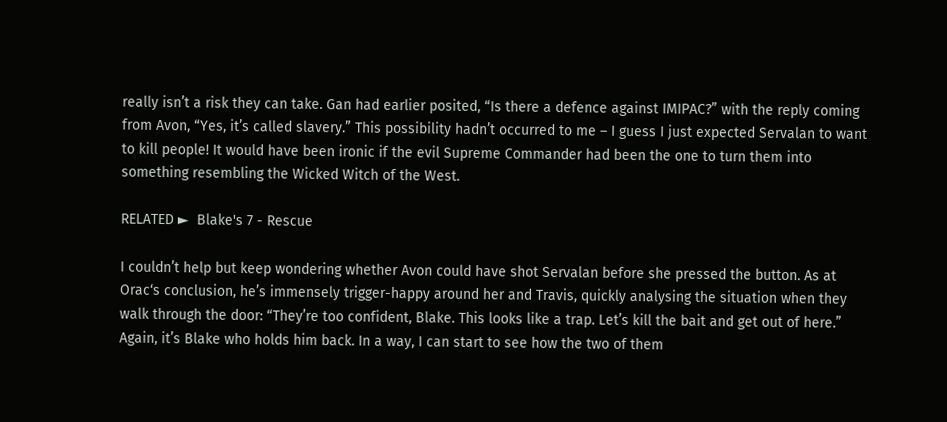really isn’t a risk they can take. Gan had earlier posited, “Is there a defence against IMIPAC?” with the reply coming from Avon, “Yes, it’s called slavery.” This possibility hadn’t occurred to me – I guess I just expected Servalan to want to kill people! It would have been ironic if the evil Supreme Commander had been the one to turn them into something resembling the Wicked Witch of the West.

RELATED ►  Blake's 7 - Rescue

I couldn’t help but keep wondering whether Avon could have shot Servalan before she pressed the button. As at Orac‘s conclusion, he’s immensely trigger-happy around her and Travis, quickly analysing the situation when they walk through the door: “They’re too confident, Blake. This looks like a trap. Let’s kill the bait and get out of here.” Again, it’s Blake who holds him back. In a way, I can start to see how the two of them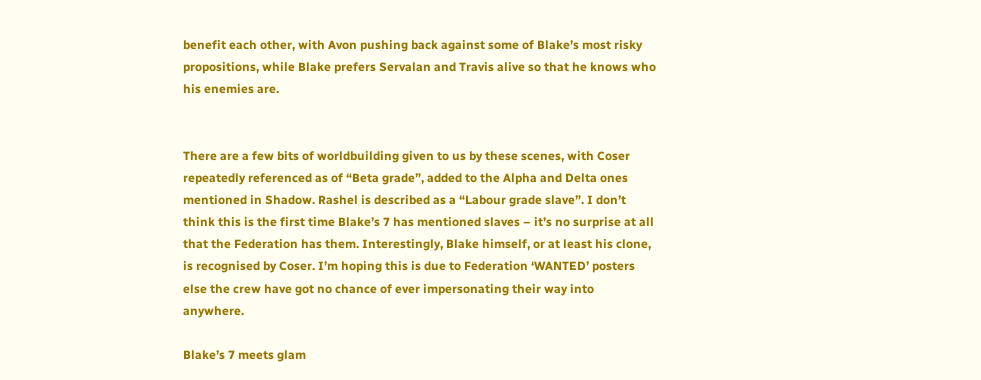benefit each other, with Avon pushing back against some of Blake’s most risky propositions, while Blake prefers Servalan and Travis alive so that he knows who his enemies are.


There are a few bits of worldbuilding given to us by these scenes, with Coser repeatedly referenced as of “Beta grade”, added to the Alpha and Delta ones mentioned in Shadow. Rashel is described as a “Labour grade slave”. I don’t think this is the first time Blake’s 7 has mentioned slaves – it’s no surprise at all that the Federation has them. Interestingly, Blake himself, or at least his clone, is recognised by Coser. I’m hoping this is due to Federation ‘WANTED’ posters else the crew have got no chance of ever impersonating their way into anywhere.

Blake’s 7 meets glam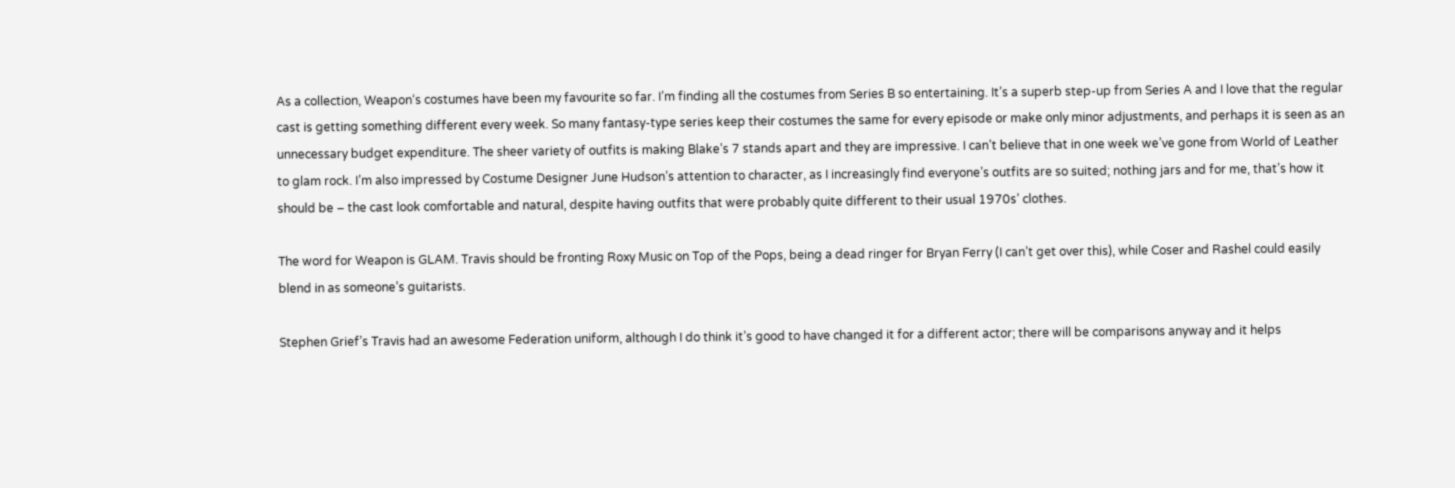As a collection, Weapon‘s costumes have been my favourite so far. I’m finding all the costumes from Series B so entertaining. It’s a superb step-up from Series A and I love that the regular cast is getting something different every week. So many fantasy-type series keep their costumes the same for every episode or make only minor adjustments, and perhaps it is seen as an unnecessary budget expenditure. The sheer variety of outfits is making Blake’s 7 stands apart and they are impressive. I can’t believe that in one week we’ve gone from World of Leather to glam rock. I’m also impressed by Costume Designer June Hudson’s attention to character, as I increasingly find everyone’s outfits are so suited; nothing jars and for me, that’s how it should be – the cast look comfortable and natural, despite having outfits that were probably quite different to their usual 1970s’ clothes.

The word for Weapon is GLAM. Travis should be fronting Roxy Music on Top of the Pops, being a dead ringer for Bryan Ferry (I can’t get over this), while Coser and Rashel could easily blend in as someone’s guitarists.

Stephen Grief’s Travis had an awesome Federation uniform, although I do think it’s good to have changed it for a different actor; there will be comparisons anyway and it helps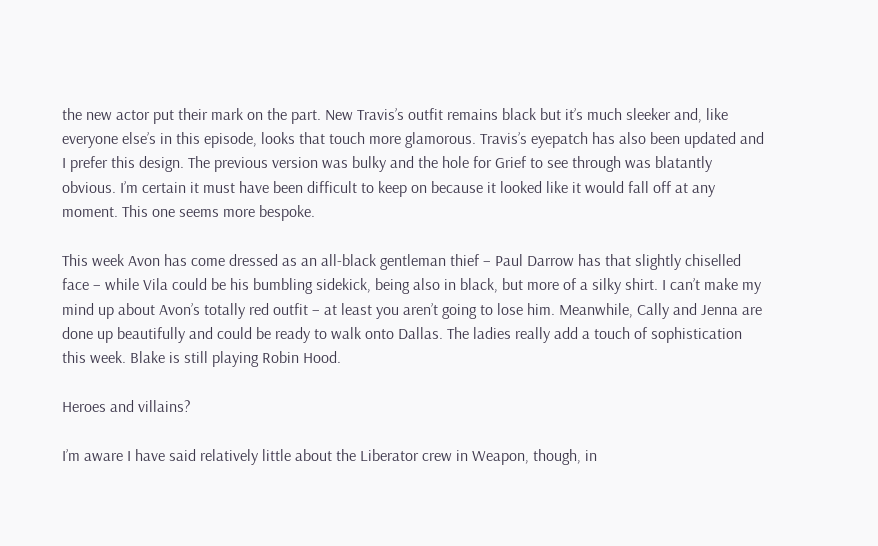the new actor put their mark on the part. New Travis’s outfit remains black but it’s much sleeker and, like everyone else’s in this episode, looks that touch more glamorous. Travis’s eyepatch has also been updated and I prefer this design. The previous version was bulky and the hole for Grief to see through was blatantly obvious. I’m certain it must have been difficult to keep on because it looked like it would fall off at any moment. This one seems more bespoke.

This week Avon has come dressed as an all-black gentleman thief – Paul Darrow has that slightly chiselled face – while Vila could be his bumbling sidekick, being also in black, but more of a silky shirt. I can’t make my mind up about Avon’s totally red outfit – at least you aren’t going to lose him. Meanwhile, Cally and Jenna are done up beautifully and could be ready to walk onto Dallas. The ladies really add a touch of sophistication this week. Blake is still playing Robin Hood.

Heroes and villains?

I’m aware I have said relatively little about the Liberator crew in Weapon, though, in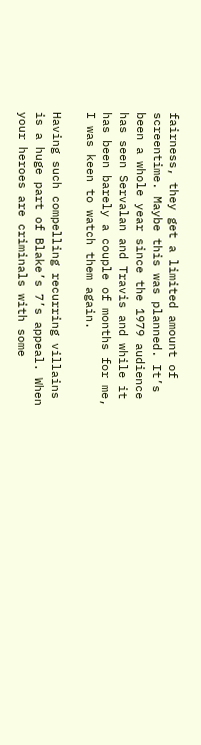fairness, they get a limited amount of screentime. Maybe this was planned. It’s been a whole year since the 1979 audience has seen Servalan and Travis and while it has been barely a couple of months for me, I was keen to watch them again.

Having such compelling recurring villains is a huge part of Blake’s 7’s appeal. When your heroes are criminals with some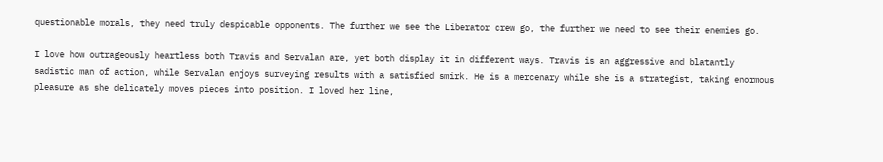questionable morals, they need truly despicable opponents. The further we see the Liberator crew go, the further we need to see their enemies go.

I love how outrageously heartless both Travis and Servalan are, yet both display it in different ways. Travis is an aggressive and blatantly sadistic man of action, while Servalan enjoys surveying results with a satisfied smirk. He is a mercenary while she is a strategist, taking enormous pleasure as she delicately moves pieces into position. I loved her line,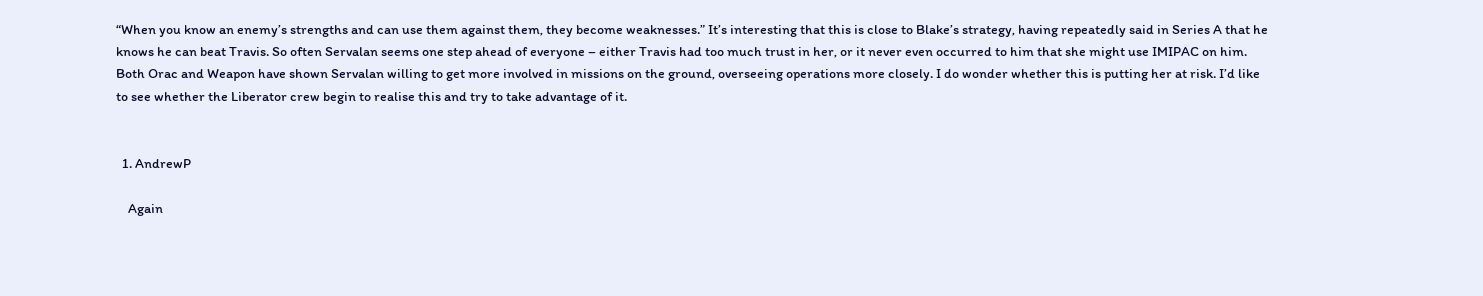“When you know an enemy’s strengths and can use them against them, they become weaknesses.” It’s interesting that this is close to Blake’s strategy, having repeatedly said in Series A that he knows he can beat Travis. So often Servalan seems one step ahead of everyone – either Travis had too much trust in her, or it never even occurred to him that she might use IMIPAC on him. Both Orac and Weapon have shown Servalan willing to get more involved in missions on the ground, overseeing operations more closely. I do wonder whether this is putting her at risk. I’d like to see whether the Liberator crew begin to realise this and try to take advantage of it.


  1. AndrewP

    Again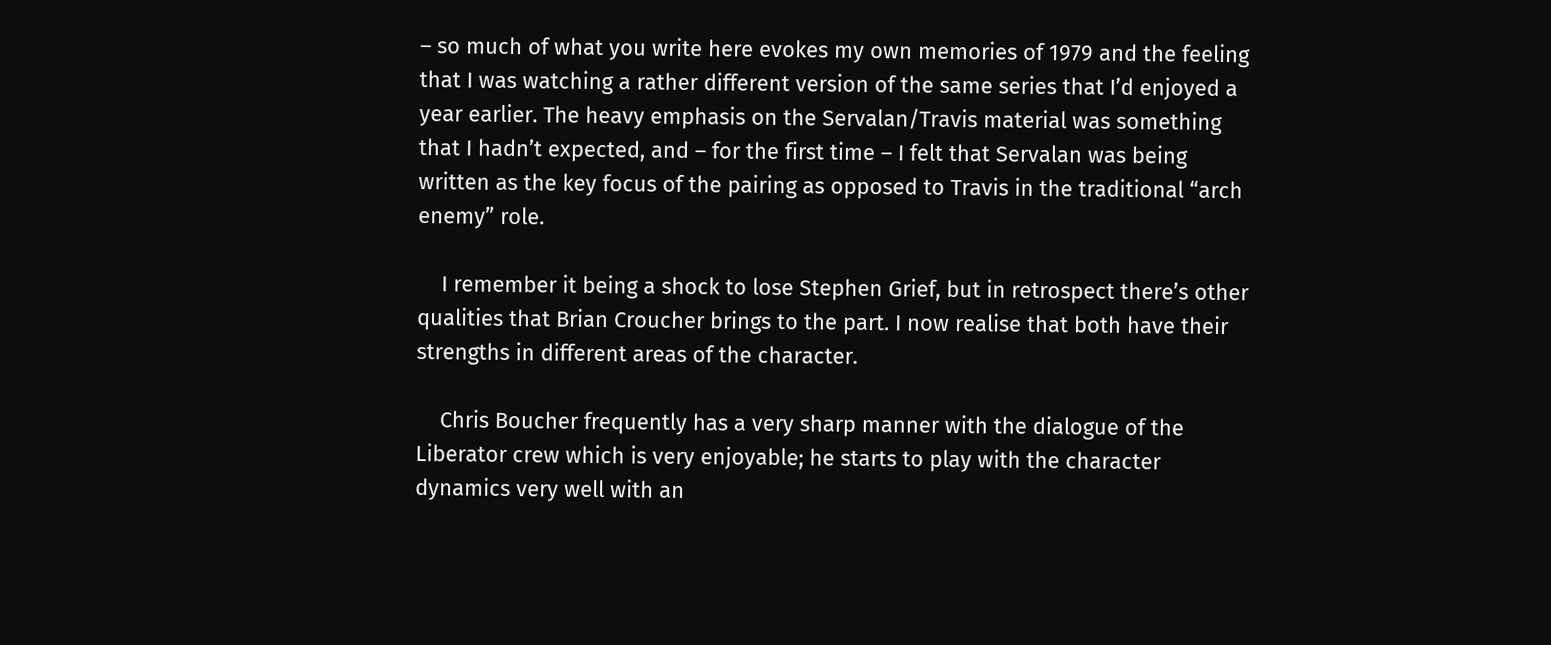– so much of what you write here evokes my own memories of 1979 and the feeling that I was watching a rather different version of the same series that I’d enjoyed a year earlier. The heavy emphasis on the Servalan/Travis material was something that I hadn’t expected, and – for the first time – I felt that Servalan was being written as the key focus of the pairing as opposed to Travis in the traditional “arch enemy” role.

    I remember it being a shock to lose Stephen Grief, but in retrospect there’s other qualities that Brian Croucher brings to the part. I now realise that both have their strengths in different areas of the character.

    Chris Boucher frequently has a very sharp manner with the dialogue of the Liberator crew which is very enjoyable; he starts to play with the character dynamics very well with an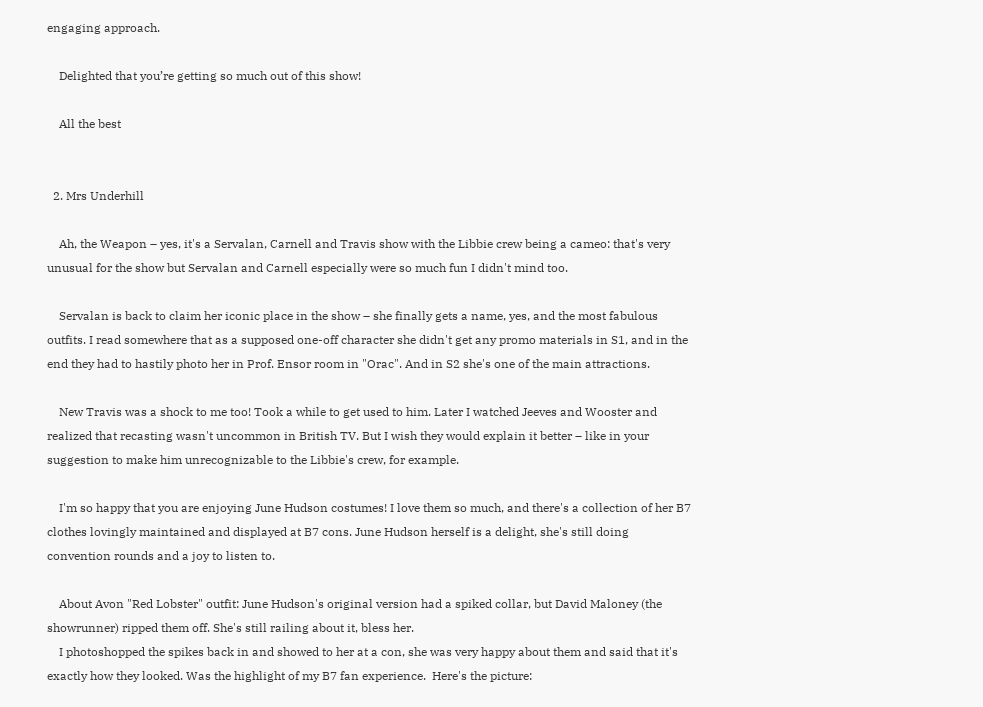engaging approach.

    Delighted that you’re getting so much out of this show!

    All the best


  2. Mrs Underhill

    Ah, the Weapon – yes, it's a Servalan, Carnell and Travis show with the Libbie crew being a cameo: that's very unusual for the show but Servalan and Carnell especially were so much fun I didn't mind too.

    Servalan is back to claim her iconic place in the show – she finally gets a name, yes, and the most fabulous outfits. I read somewhere that as a supposed one-off character she didn't get any promo materials in S1, and in the end they had to hastily photo her in Prof. Ensor room in "Orac". And in S2 she's one of the main attractions.

    New Travis was a shock to me too! Took a while to get used to him. Later I watched Jeeves and Wooster and realized that recasting wasn't uncommon in British TV. But I wish they would explain it better – like in your suggestion to make him unrecognizable to the Libbie's crew, for example.

    I'm so happy that you are enjoying June Hudson costumes! I love them so much, and there's a collection of her B7 clothes lovingly maintained and displayed at B7 cons. June Hudson herself is a delight, she's still doing convention rounds and a joy to listen to.

    About Avon "Red Lobster" outfit: June Hudson's original version had a spiked collar, but David Maloney (the showrunner) ripped them off. She's still railing about it, bless her.
    I photoshopped the spikes back in and showed to her at a con, she was very happy about them and said that it's exactly how they looked. Was the highlight of my B7 fan experience.  Here's the picture: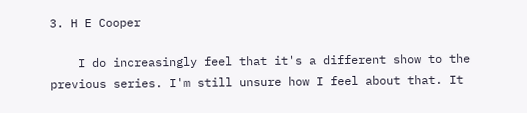3. H E Cooper

    I do increasingly feel that it's a different show to the previous series. I'm still unsure how I feel about that. It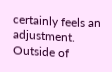certainly feels an adjustment. Outside of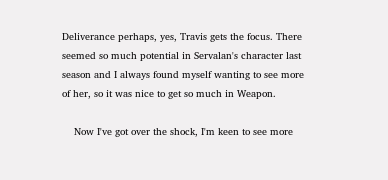Deliverance perhaps, yes, Travis gets the focus. There seemed so much potential in Servalan's character last season and I always found myself wanting to see more of her, so it was nice to get so much in Weapon.

    Now I've got over the shock, I'm keen to see more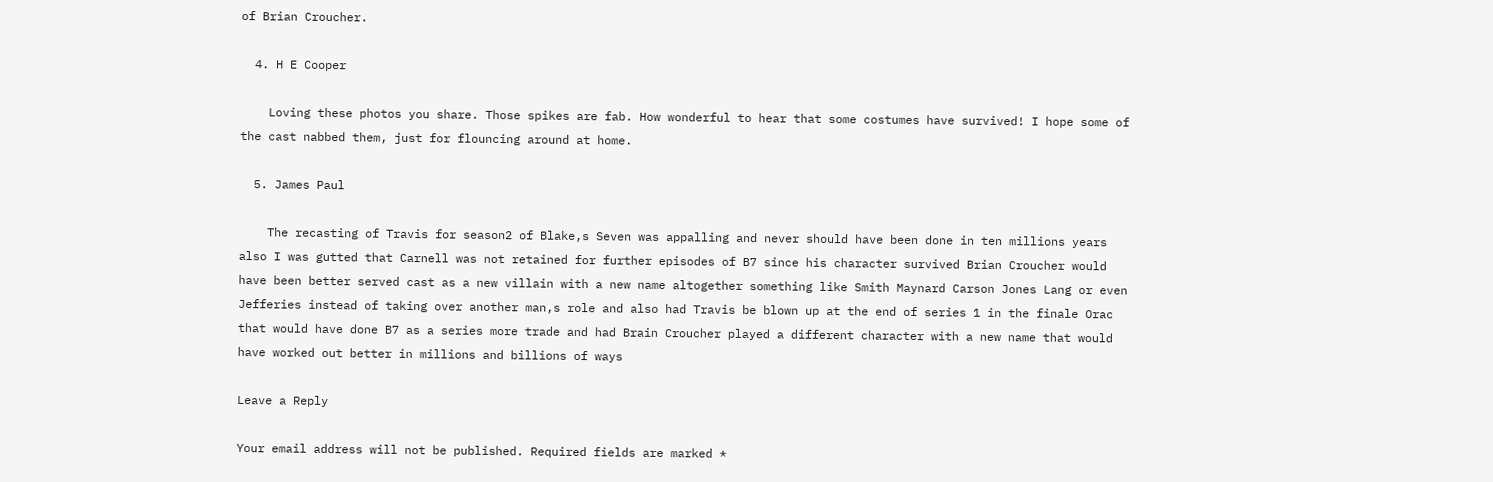of Brian Croucher.

  4. H E Cooper

    Loving these photos you share. Those spikes are fab. How wonderful to hear that some costumes have survived! I hope some of the cast nabbed them, just for flouncing around at home.

  5. James Paul

    The recasting of Travis for season2 of Blake,s Seven was appalling and never should have been done in ten millions years also I was gutted that Carnell was not retained for further episodes of B7 since his character survived Brian Croucher would have been better served cast as a new villain with a new name altogether something like Smith Maynard Carson Jones Lang or even Jefferies instead of taking over another man,s role and also had Travis be blown up at the end of series 1 in the finale Orac that would have done B7 as a series more trade and had Brain Croucher played a different character with a new name that would have worked out better in millions and billions of ways

Leave a Reply

Your email address will not be published. Required fields are marked *